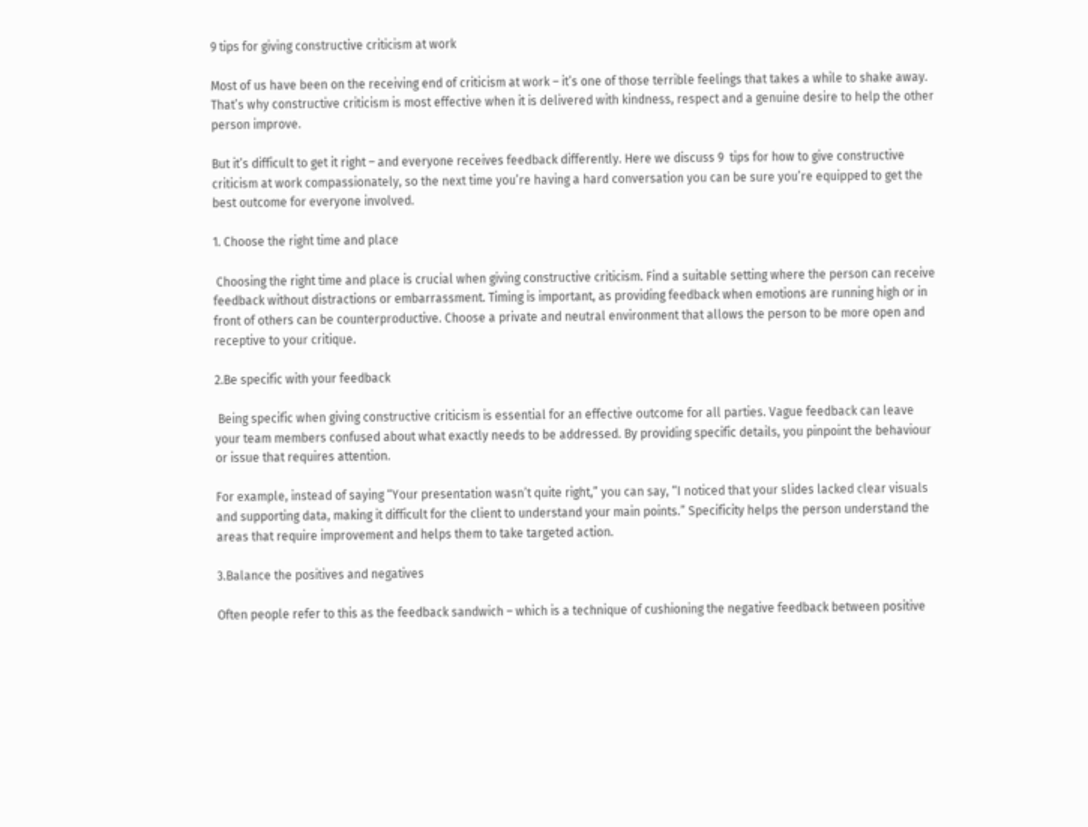9 tips for giving constructive criticism at work

Most of us have been on the receiving end of criticism at work – it’s one of those terrible feelings that takes a while to shake away. That’s why constructive criticism is most effective when it is delivered with kindness, respect and a genuine desire to help the other person improve.

But it’s difficult to get it right – and everyone receives feedback differently. Here we discuss 9  tips for how to give constructive criticism at work compassionately, so the next time you’re having a hard conversation you can be sure you’re equipped to get the best outcome for everyone involved.

1. Choose the right time and place

 Choosing the right time and place is crucial when giving constructive criticism. Find a suitable setting where the person can receive feedback without distractions or embarrassment. Timing is important, as providing feedback when emotions are running high or in front of others can be counterproductive. Choose a private and neutral environment that allows the person to be more open and receptive to your critique.

2.Be specific with your feedback

 Being specific when giving constructive criticism is essential for an effective outcome for all parties. Vague feedback can leave your team members confused about what exactly needs to be addressed. By providing specific details, you pinpoint the behaviour or issue that requires attention.

For example, instead of saying “Your presentation wasn’t quite right,” you can say, “I noticed that your slides lacked clear visuals and supporting data, making it difficult for the client to understand your main points.” Specificity helps the person understand the areas that require improvement and helps them to take targeted action.

3.Balance the positives and negatives

Often people refer to this as the feedback sandwich – which is a technique of cushioning the negative feedback between positive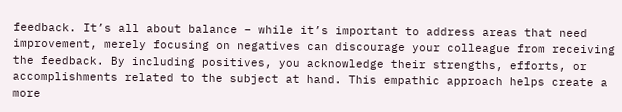feedback. It’s all about balance – while it’s important to address areas that need improvement, merely focusing on negatives can discourage your colleague from receiving the feedback. By including positives, you acknowledge their strengths, efforts, or accomplishments related to the subject at hand. This empathic approach helps create a more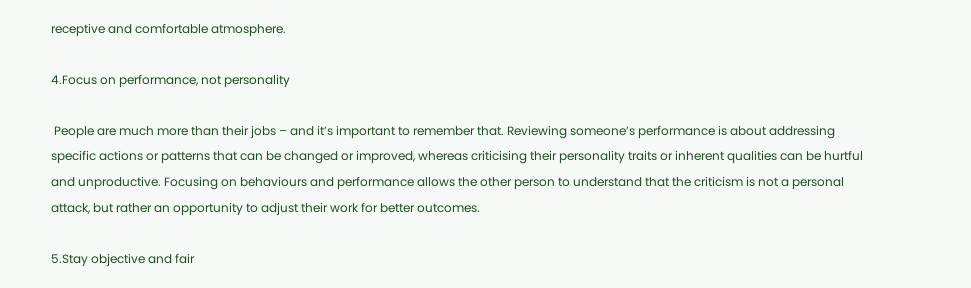receptive and comfortable atmosphere.

4.Focus on performance, not personality

 People are much more than their jobs – and it’s important to remember that. Reviewing someone’s performance is about addressing specific actions or patterns that can be changed or improved, whereas criticising their personality traits or inherent qualities can be hurtful and unproductive. Focusing on behaviours and performance allows the other person to understand that the criticism is not a personal attack, but rather an opportunity to adjust their work for better outcomes.

5.Stay objective and fair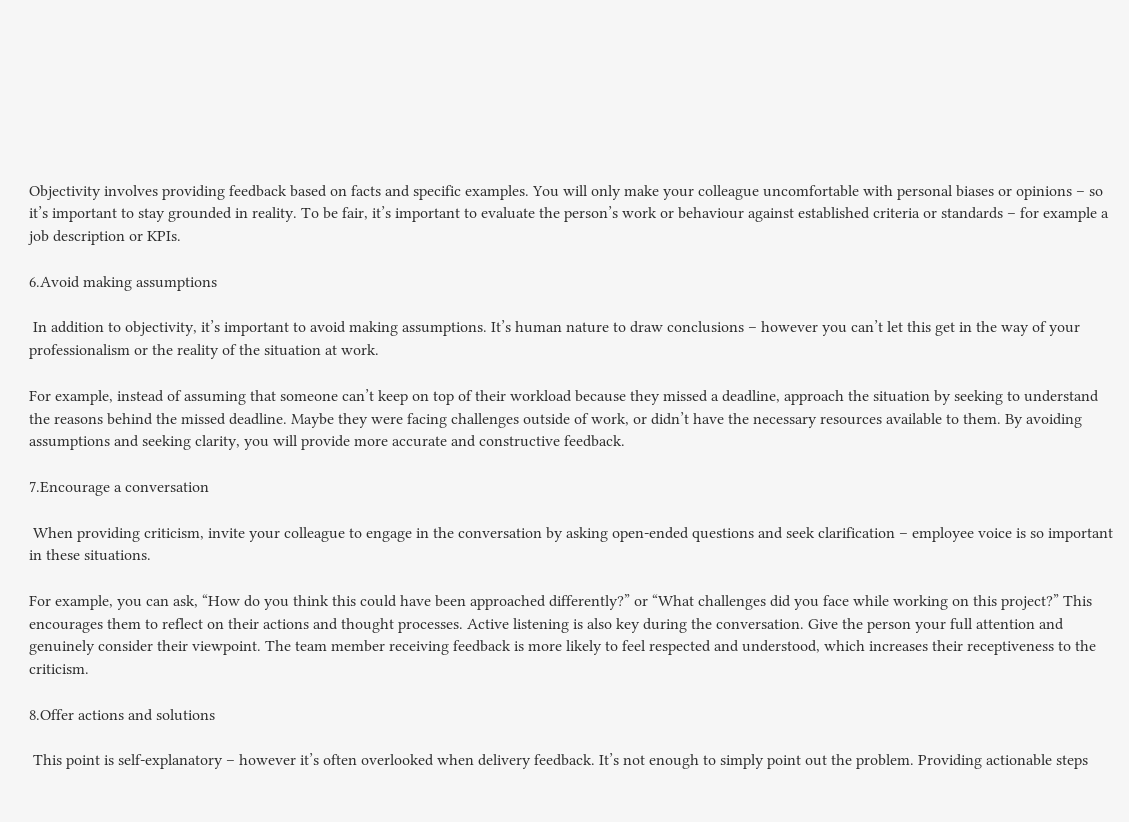Objectivity involves providing feedback based on facts and specific examples. You will only make your colleague uncomfortable with personal biases or opinions – so it’s important to stay grounded in reality. To be fair, it’s important to evaluate the person’s work or behaviour against established criteria or standards – for example a job description or KPIs.

6.Avoid making assumptions

 In addition to objectivity, it’s important to avoid making assumptions. It’s human nature to draw conclusions – however you can’t let this get in the way of your professionalism or the reality of the situation at work.

For example, instead of assuming that someone can’t keep on top of their workload because they missed a deadline, approach the situation by seeking to understand the reasons behind the missed deadline. Maybe they were facing challenges outside of work, or didn’t have the necessary resources available to them. By avoiding assumptions and seeking clarity, you will provide more accurate and constructive feedback.

7.Encourage a conversation

 When providing criticism, invite your colleague to engage in the conversation by asking open-ended questions and seek clarification – employee voice is so important in these situations.

For example, you can ask, “How do you think this could have been approached differently?” or “What challenges did you face while working on this project?” This encourages them to reflect on their actions and thought processes. Active listening is also key during the conversation. Give the person your full attention and genuinely consider their viewpoint. The team member receiving feedback is more likely to feel respected and understood, which increases their receptiveness to the criticism.

8.Offer actions and solutions

 This point is self-explanatory – however it’s often overlooked when delivery feedback. It’s not enough to simply point out the problem. Providing actionable steps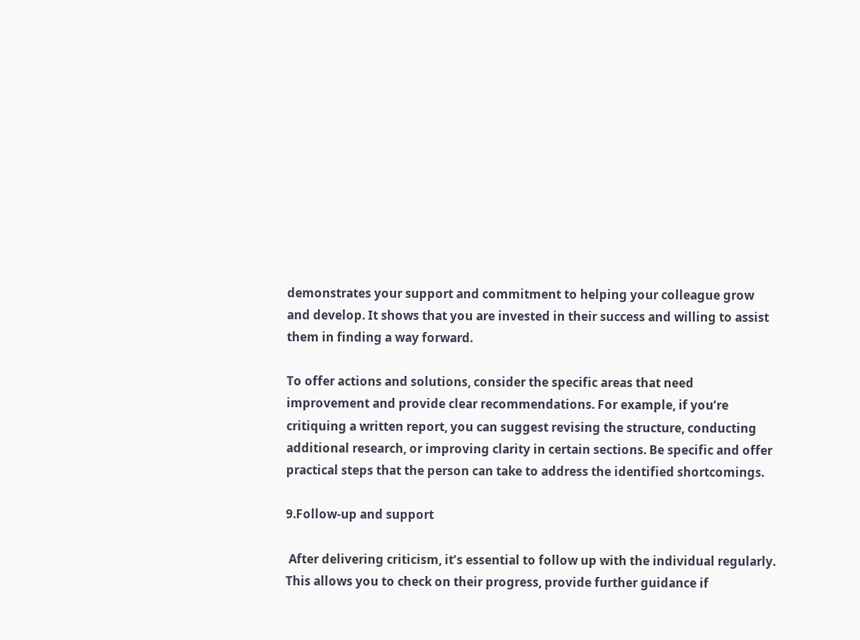demonstrates your support and commitment to helping your colleague grow and develop. It shows that you are invested in their success and willing to assist them in finding a way forward.

To offer actions and solutions, consider the specific areas that need improvement and provide clear recommendations. For example, if you’re critiquing a written report, you can suggest revising the structure, conducting additional research, or improving clarity in certain sections. Be specific and offer practical steps that the person can take to address the identified shortcomings.

9.Follow-up and support

 After delivering criticism, it’s essential to follow up with the individual regularly. This allows you to check on their progress, provide further guidance if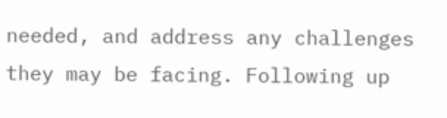needed, and address any challenges they may be facing. Following up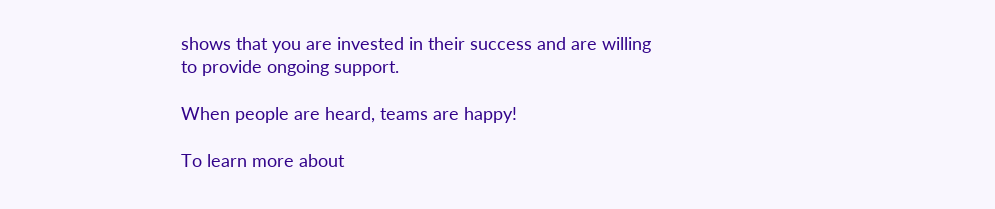shows that you are invested in their success and are willing to provide ongoing support.

When people are heard, teams are happy!

To learn more about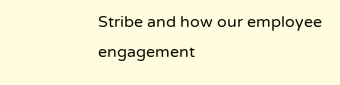Stribe and how our employee engagement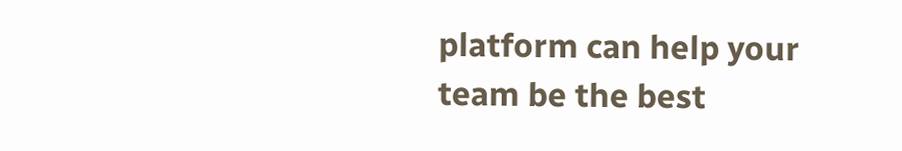platform can help your team be the best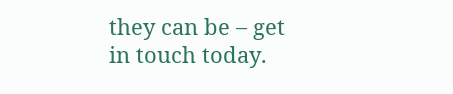they can be – get in touch today.